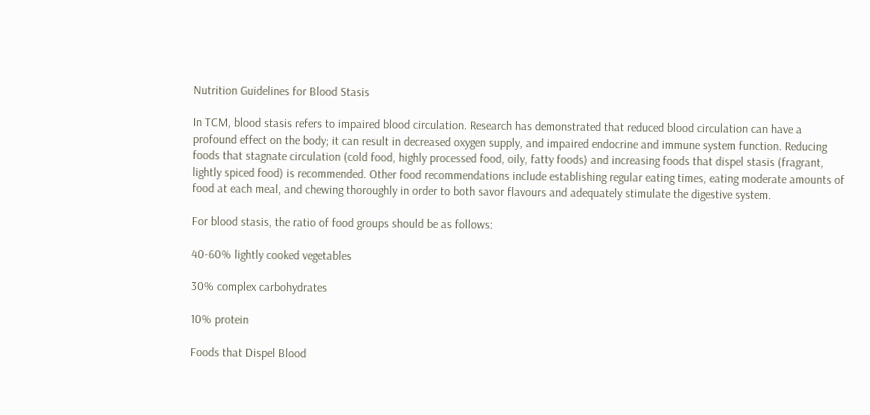Nutrition Guidelines for Blood Stasis

In TCM, blood stasis refers to impaired blood circulation. Research has demonstrated that reduced blood circulation can have a profound effect on the body; it can result in decreased oxygen supply, and impaired endocrine and immune system function. Reducing foods that stagnate circulation (cold food, highly processed food, oily, fatty foods) and increasing foods that dispel stasis (fragrant, lightly spiced food) is recommended. Other food recommendations include establishing regular eating times, eating moderate amounts of food at each meal, and chewing thoroughly in order to both savor flavours and adequately stimulate the digestive system.

For blood stasis, the ratio of food groups should be as follows:

40-60% lightly cooked vegetables

30% complex carbohydrates

10% protein

Foods that Dispel Blood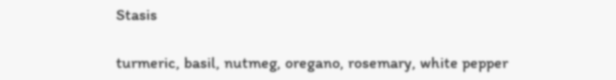Stasis

turmeric, basil, nutmeg, oregano, rosemary, white pepper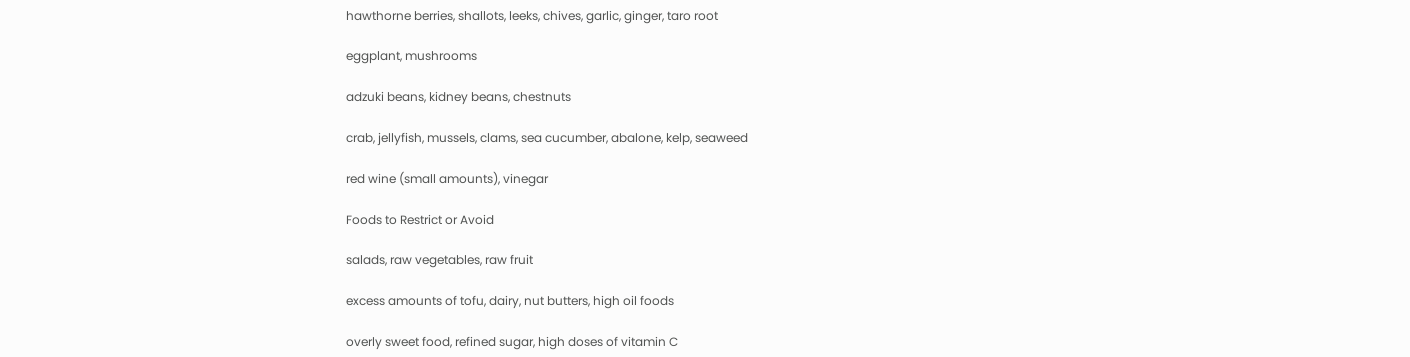hawthorne berries, shallots, leeks, chives, garlic, ginger, taro root

eggplant, mushrooms

adzuki beans, kidney beans, chestnuts

crab, jellyfish, mussels, clams, sea cucumber, abalone, kelp, seaweed

red wine (small amounts), vinegar

Foods to Restrict or Avoid

salads, raw vegetables, raw fruit

excess amounts of tofu, dairy, nut butters, high oil foods

overly sweet food, refined sugar, high doses of vitamin C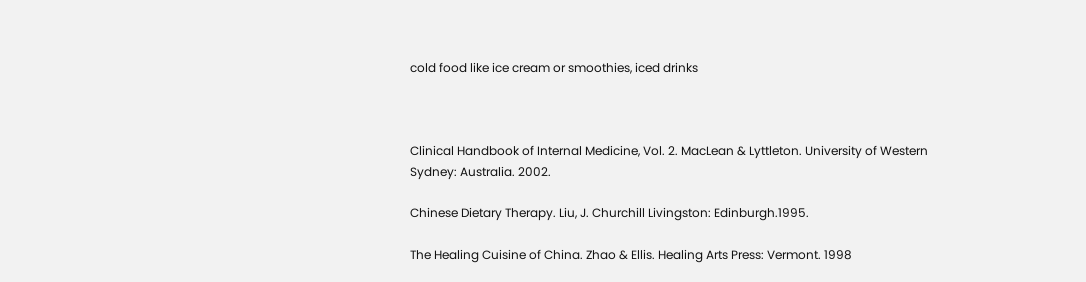cold food like ice cream or smoothies, iced drinks



Clinical Handbook of Internal Medicine, Vol. 2. MacLean & Lyttleton. University of Western Sydney: Australia. 2002.

Chinese Dietary Therapy. Liu, J. Churchill Livingston: Edinburgh.1995.

The Healing Cuisine of China. Zhao & Ellis. Healing Arts Press: Vermont. 1998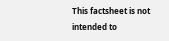This factsheet is not intended to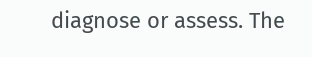diagnose or assess. The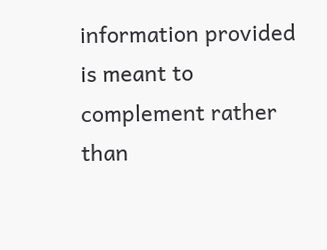information provided is meant to complement rather than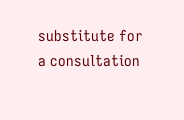substitute for a consultation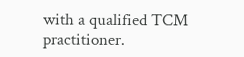with a qualified TCM practitioner.